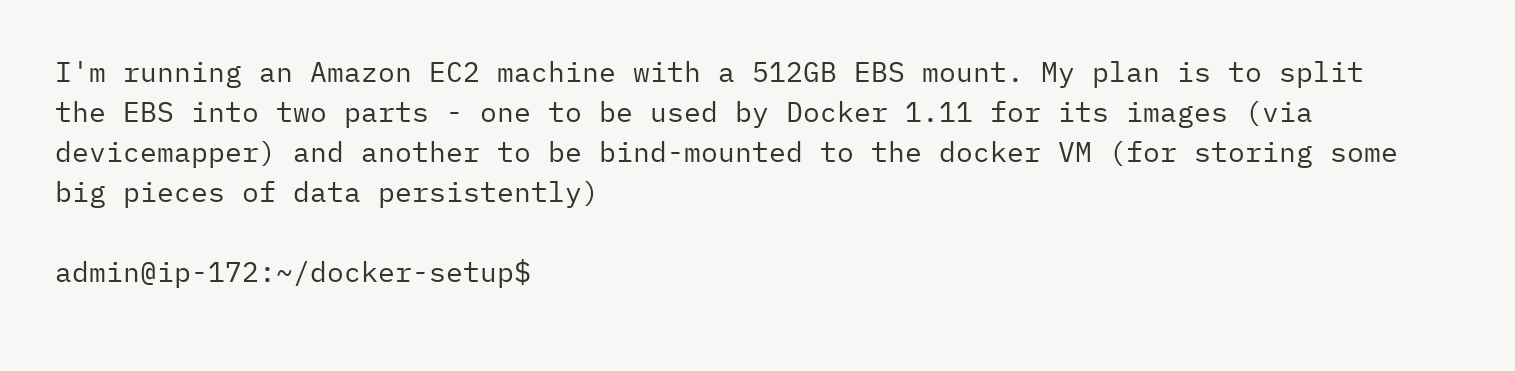I'm running an Amazon EC2 machine with a 512GB EBS mount. My plan is to split the EBS into two parts - one to be used by Docker 1.11 for its images (via devicemapper) and another to be bind-mounted to the docker VM (for storing some big pieces of data persistently)

admin@ip-172:~/docker-setup$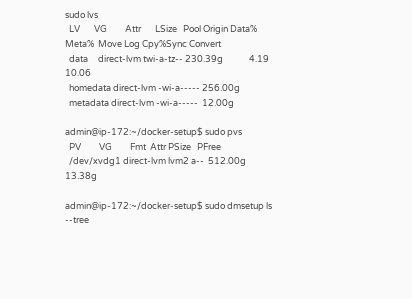sudo lvs
  LV       VG         Attr       LSize   Pool Origin Data%  Meta%  Move Log Cpy%Sync Convert
  data     direct-lvm twi-a-tz-- 230.39g             4.19   10.06
  homedata direct-lvm -wi-a----- 256.00g
  metadata direct-lvm -wi-a-----  12.00g

admin@ip-172:~/docker-setup$ sudo pvs
  PV         VG         Fmt  Attr PSize   PFree
  /dev/xvdg1 direct-lvm lvm2 a--  512.00g 13.38g

admin@ip-172:~/docker-setup$ sudo dmsetup ls --tree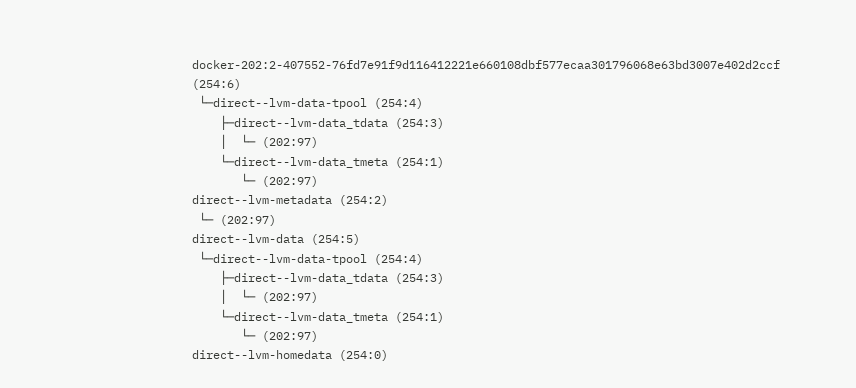docker-202:2-407552-76fd7e91f9d116412221e660108dbf577ecaa301796068e63bd3007e402d2ccf (254:6)
 └─direct--lvm-data-tpool (254:4)
    ├─direct--lvm-data_tdata (254:3)
    │  └─ (202:97)
    └─direct--lvm-data_tmeta (254:1)
       └─ (202:97)
direct--lvm-metadata (254:2)
 └─ (202:97)
direct--lvm-data (254:5)
 └─direct--lvm-data-tpool (254:4)
    ├─direct--lvm-data_tdata (254:3)
    │  └─ (202:97)
    └─direct--lvm-data_tmeta (254:1)
       └─ (202:97)
direct--lvm-homedata (254:0)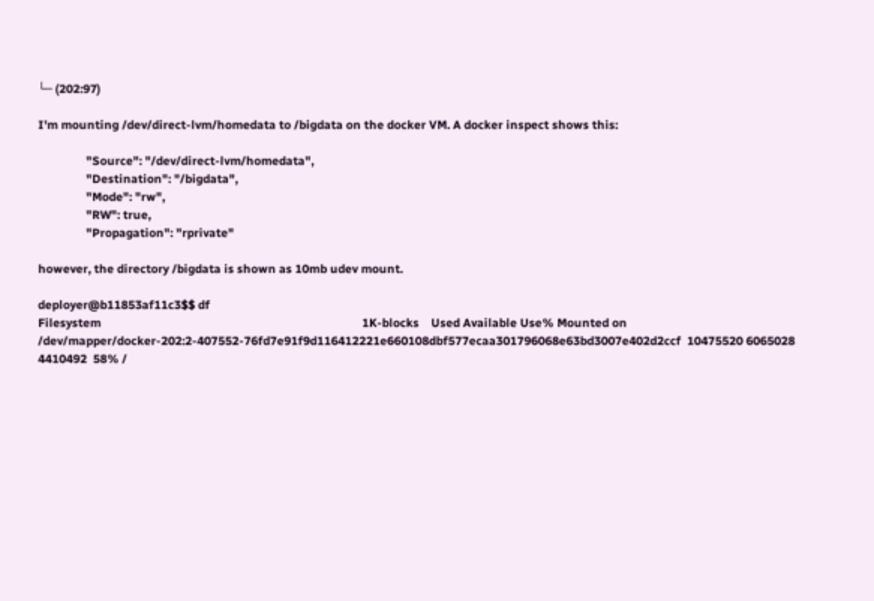└─ (202:97)

I'm mounting /dev/direct-lvm/homedata to /bigdata on the docker VM. A docker inspect shows this:

                "Source": "/dev/direct-lvm/homedata",
                "Destination": "/bigdata",
                "Mode": "rw",
                "RW": true,
                "Propagation": "rprivate"

however, the directory /bigdata is shown as 10mb udev mount.

deployer@b11853af11c3$$ df
Filesystem                                                                                       1K-blocks    Used Available Use% Mounted on
/dev/mapper/docker-202:2-407552-76fd7e91f9d116412221e660108dbf577ecaa301796068e63bd3007e402d2ccf  10475520 6065028   4410492  58% /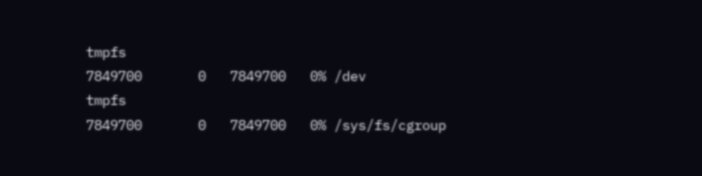tmpfs                                                                                              7849700       0   7849700   0% /dev
tmpfs                                                                                              7849700       0   7849700   0% /sys/fs/cgroup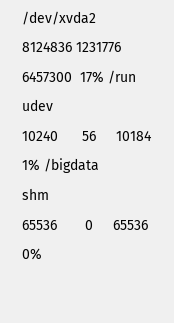/dev/xvda2                                                                                         8124836 1231776   6457300  17% /run
udev                                                                                                 10240      56     10184   1% /bigdata
shm                                                                                                  65536       0     65536   0%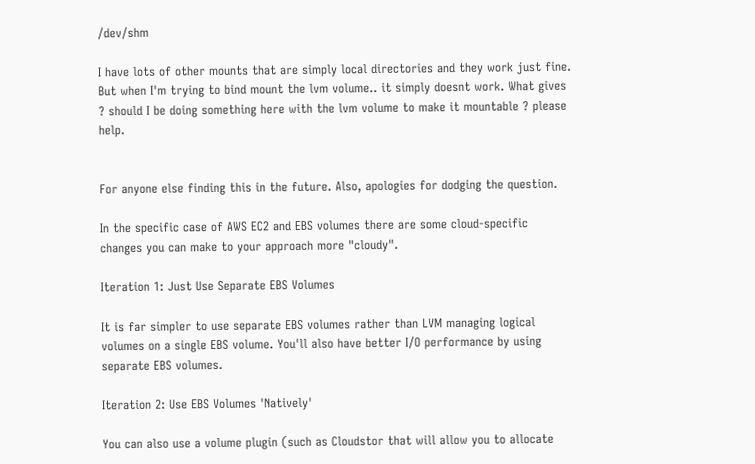/dev/shm

I have lots of other mounts that are simply local directories and they work just fine. But when I'm trying to bind mount the lvm volume.. it simply doesnt work. What gives ? should I be doing something here with the lvm volume to make it mountable ? please help.


For anyone else finding this in the future. Also, apologies for dodging the question.

In the specific case of AWS EC2 and EBS volumes there are some cloud-specific changes you can make to your approach more "cloudy".

Iteration 1: Just Use Separate EBS Volumes

It is far simpler to use separate EBS volumes rather than LVM managing logical volumes on a single EBS volume. You'll also have better I/O performance by using separate EBS volumes.

Iteration 2: Use EBS Volumes 'Natively'

You can also use a volume plugin (such as Cloudstor that will allow you to allocate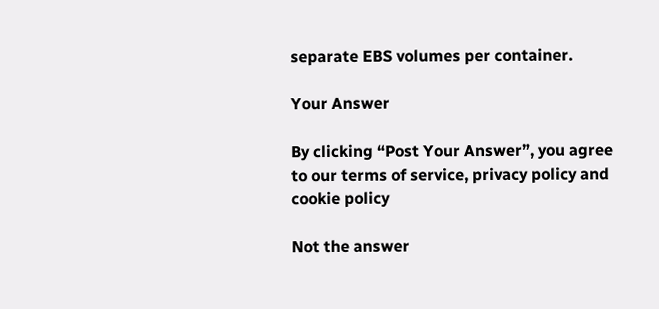separate EBS volumes per container.

Your Answer

By clicking “Post Your Answer”, you agree to our terms of service, privacy policy and cookie policy

Not the answer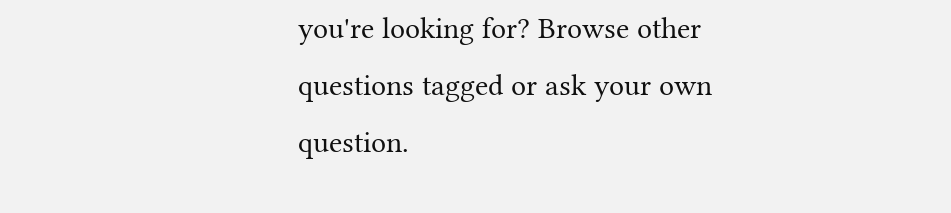you're looking for? Browse other questions tagged or ask your own question.